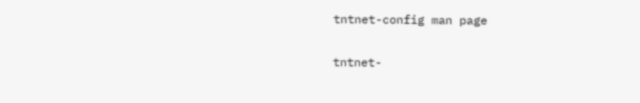tntnet-config man page

tntnet-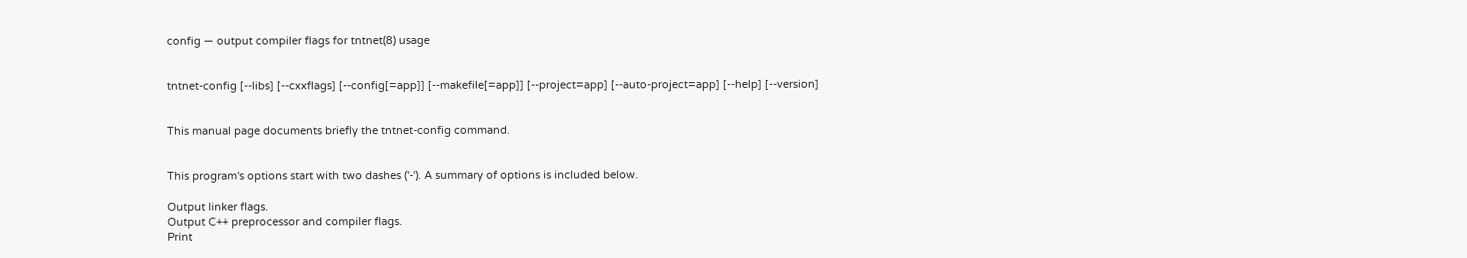config — output compiler flags for tntnet(8) usage


tntnet-config [--libs] [--cxxflags] [--config[=app]] [--makefile[=app]] [--project=app] [--auto-project=app] [--help] [--version]


This manual page documents briefly the tntnet-config command.


This program's options start with two dashes ('-'). A summary of options is included below.

Output linker flags.
Output C++ preprocessor and compiler flags.
Print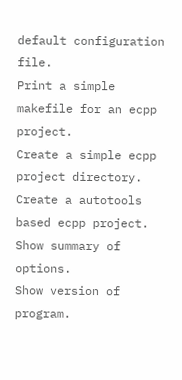default configuration file.
Print a simple makefile for an ecpp project.
Create a simple ecpp project directory.
Create a autotools based ecpp project.
Show summary of options.
Show version of program.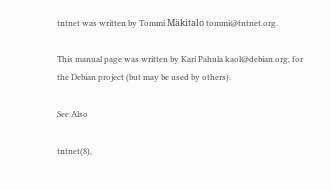tntnet was written by Tommi Mäkitalo tommi@tntnet.org.

This manual page was written by Kari Pahula kaol@debian.org, for the Debian project (but may be used by others).

See Also

tntnet(8),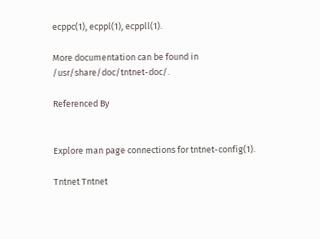ecppc(1), ecppl(1), ecppll(1).

More documentation can be found in /usr/share/doc/tntnet-doc/.

Referenced By


Explore man page connections for tntnet-config(1).

Tntnet Tntnet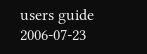users guide 2006-07-23